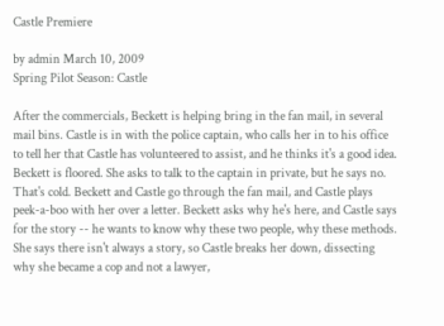Castle Premiere

by admin March 10, 2009
Spring Pilot Season: Castle

After the commercials, Beckett is helping bring in the fan mail, in several mail bins. Castle is in with the police captain, who calls her in to his office to tell her that Castle has volunteered to assist, and he thinks it's a good idea. Beckett is floored. She asks to talk to the captain in private, but he says no. That's cold. Beckett and Castle go through the fan mail, and Castle plays peek-a-boo with her over a letter. Beckett asks why he's here, and Castle says for the story -- he wants to know why these two people, why these methods. She says there isn't always a story, so Castle breaks her down, dissecting why she became a cop and not a lawyer,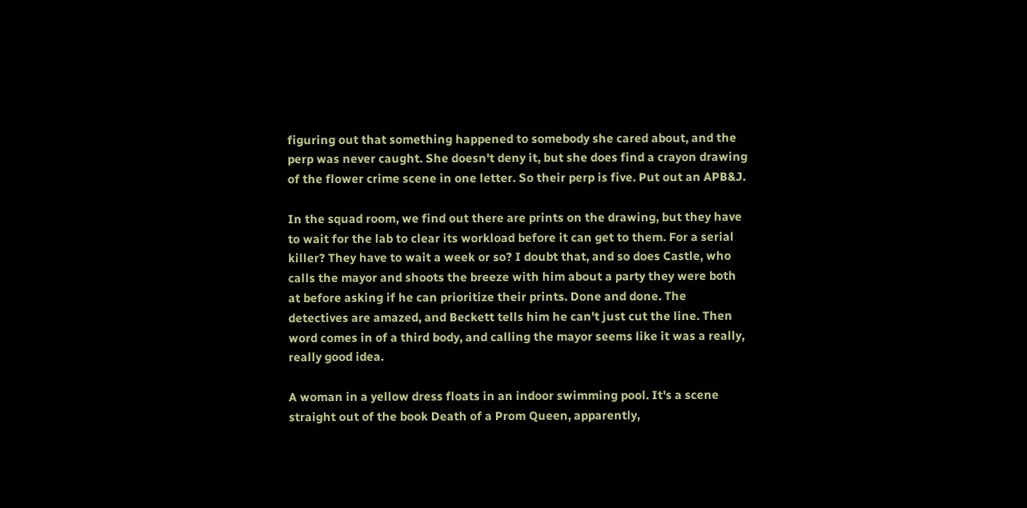figuring out that something happened to somebody she cared about, and the perp was never caught. She doesn't deny it, but she does find a crayon drawing of the flower crime scene in one letter. So their perp is five. Put out an APB&J.

In the squad room, we find out there are prints on the drawing, but they have to wait for the lab to clear its workload before it can get to them. For a serial killer? They have to wait a week or so? I doubt that, and so does Castle, who calls the mayor and shoots the breeze with him about a party they were both at before asking if he can prioritize their prints. Done and done. The detectives are amazed, and Beckett tells him he can't just cut the line. Then word comes in of a third body, and calling the mayor seems like it was a really, really good idea.

A woman in a yellow dress floats in an indoor swimming pool. It's a scene straight out of the book Death of a Prom Queen, apparently,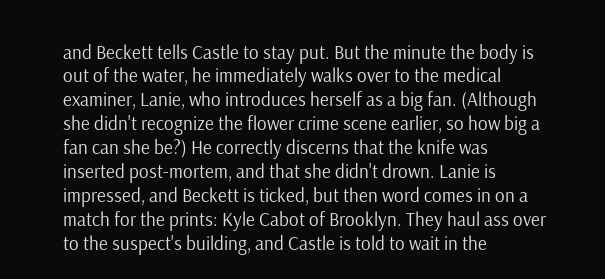and Beckett tells Castle to stay put. But the minute the body is out of the water, he immediately walks over to the medical examiner, Lanie, who introduces herself as a big fan. (Although she didn't recognize the flower crime scene earlier, so how big a fan can she be?) He correctly discerns that the knife was inserted post-mortem, and that she didn't drown. Lanie is impressed, and Beckett is ticked, but then word comes in on a match for the prints: Kyle Cabot of Brooklyn. They haul ass over to the suspect's building, and Castle is told to wait in the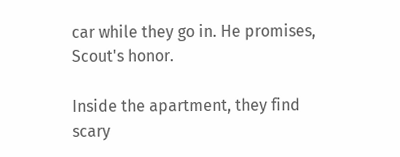car while they go in. He promises, Scout's honor.

Inside the apartment, they find scary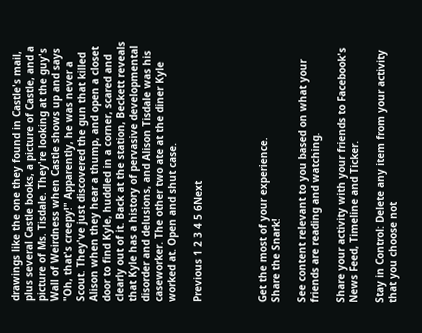drawings like the one they found in Castle's mail, plus several Castle books, a picture of Castle, and a picture of Ms. Tisdale. They're looking at the guy's Wall of Weirdness when Castle shows up and says "Oh, that's creepy!" Apparently, he was never a Scout. They've just discovered the gun that killed Alison when they hear a thump, and open a closet door to find Kyle, huddled in a corner, scared and clearly out of it. Back at the station, Beckett reveals that Kyle has a history of pervasive developmental disorder and delusions, and Alison Tisdale was his caseworker. The other two ate at the diner Kyle worked at. Open and shut case.

Previous 1 2 3 4 5 6Next




Get the most of your experience.
Share the Snark!

See content relevant to you based on what your friends are reading and watching.

Share your activity with your friends to Facebook's News Feed, Timeline and Ticker.

Stay in Control: Delete any item from your activity that you choose not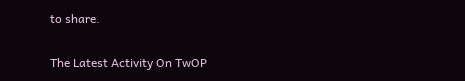to share.

The Latest Activity On TwOP